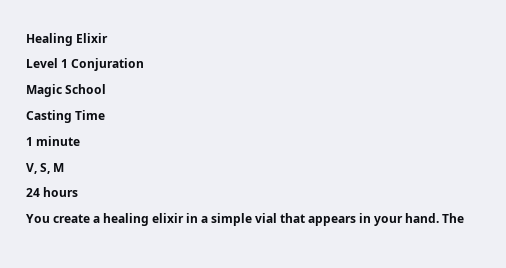Healing Elixir
Level 1 Conjuration
Magic School
Casting Time
1 minute
V, S, M
24 hours
You create a healing elixir in a simple vial that appears in your hand. The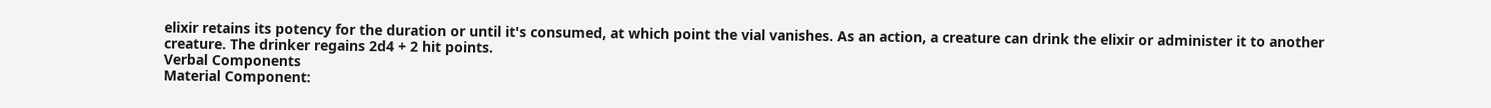elixir retains its potency for the duration or until it's consumed, at which point the vial vanishes. As an action, a creature can drink the elixir or administer it to another creature. The drinker regains 2d4 + 2 hit points.
Verbal Components
Material Component: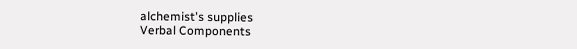alchemist's supplies
Verbal Components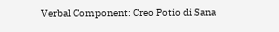Verbal Component: Creo Potio di Sana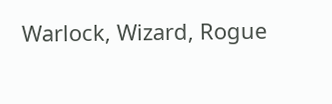Warlock, Wizard, Rogue